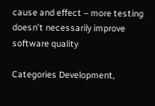cause and effect – more testing doesn’t necessarily improve software quality

Categories Development,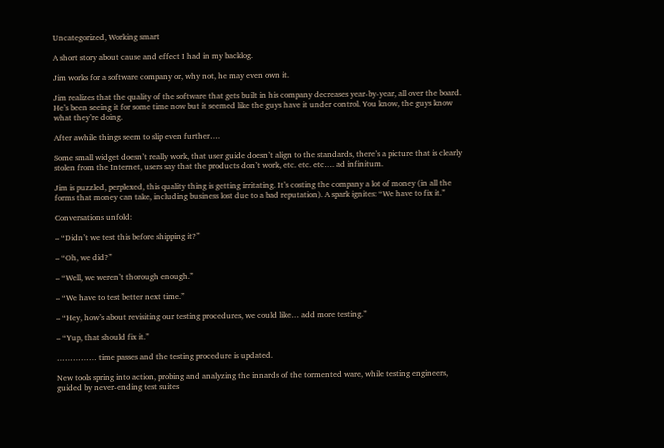Uncategorized, Working smart

A short story about cause and effect I had in my backlog.

Jim works for a software company or, why not, he may even own it.

Jim realizes that the quality of the software that gets built in his company decreases year-by-year, all over the board. He’s been seeing it for some time now but it seemed like the guys have it under control. You know, the guys know what they’re doing.

After awhile things seem to slip even further….

Some small widget doesn’t really work, that user guide doesn’t align to the standards, there’s a picture that is clearly stolen from the Internet, users say that the products don’t work, etc. etc. etc…. ad infinitum.

Jim is puzzled, perplexed, this quality thing is getting irritating. It’s costing the company a lot of money (in all the forms that money can take, including business lost due to a bad reputation). A spark ignites: “We have to fix it.”

Conversations unfold:

– “Didn’t we test this before shipping it?”

– “Oh, we did?”

– “Well, we weren’t thorough enough.”

– “We have to test better next time.”

– “Hey, how’s about revisiting our testing procedures, we could like… add more testing.”

– “Yup, that should fix it.”

…………… time passes and the testing procedure is updated.

New tools spring into action, probing and analyzing the innards of the tormented ware, while testing engineers, guided by never-ending test suites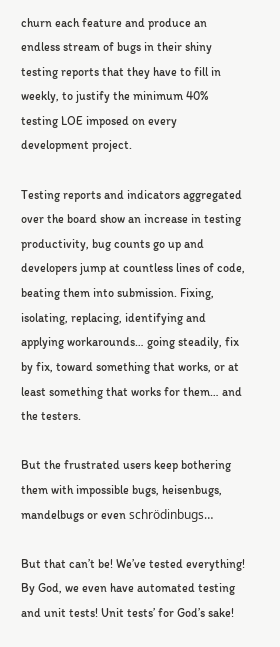churn each feature and produce an endless stream of bugs in their shiny testing reports that they have to fill in weekly, to justify the minimum 40% testing LOE imposed on every development project.

Testing reports and indicators aggregated over the board show an increase in testing productivity, bug counts go up and developers jump at countless lines of code, beating them into submission. Fixing, isolating, replacing, identifying and applying workarounds… going steadily, fix by fix, toward something that works, or at least something that works for them… and the testers.

But the frustrated users keep bothering them with impossible bugs, heisenbugs, mandelbugs or even schrödinbugs…

But that can’t be! We’ve tested everything! By God, we even have automated testing and unit tests! Unit tests’ for God’s sake!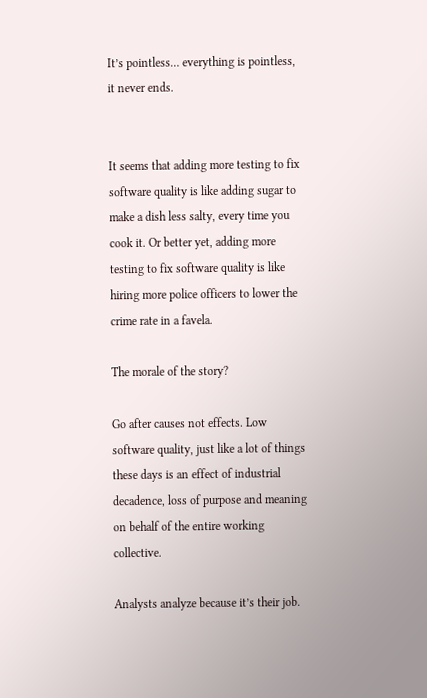It’s pointless… everything is pointless, it never ends.


It seems that adding more testing to fix software quality is like adding sugar to make a dish less salty, every time you cook it. Or better yet, adding more testing to fix software quality is like hiring more police officers to lower the crime rate in a favela.

The morale of the story?

Go after causes not effects. Low software quality, just like a lot of things these days is an effect of industrial decadence, loss of purpose and meaning on behalf of the entire working collective.

Analysts analyze because it’s their job.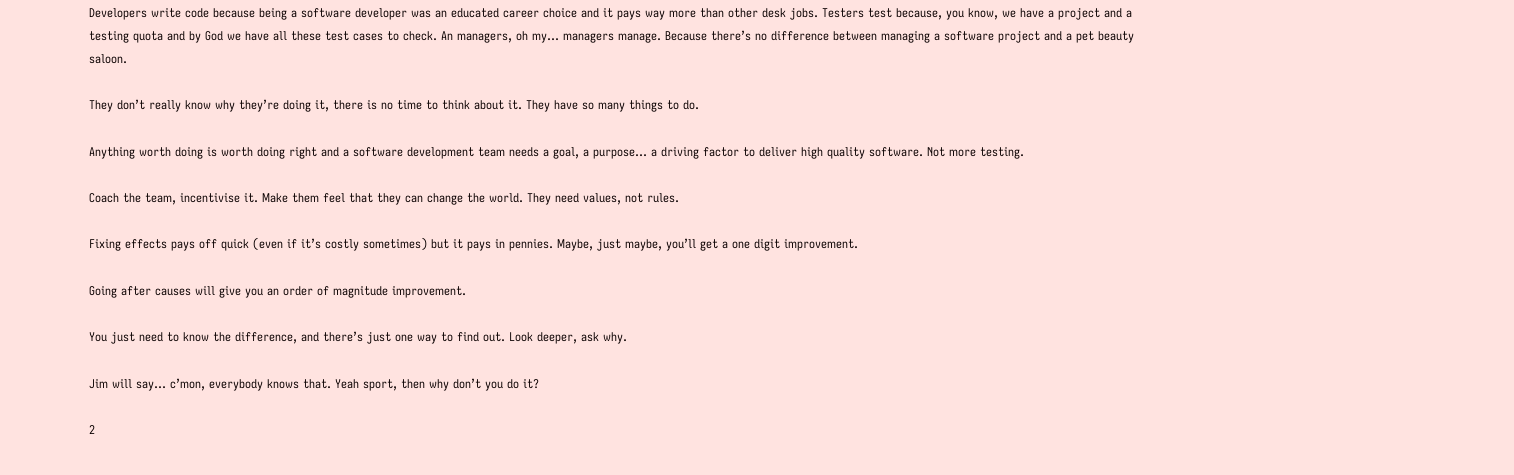Developers write code because being a software developer was an educated career choice and it pays way more than other desk jobs. Testers test because, you know, we have a project and a testing quota and by God we have all these test cases to check. An managers, oh my… managers manage. Because there’s no difference between managing a software project and a pet beauty saloon.

They don’t really know why they’re doing it, there is no time to think about it. They have so many things to do.

Anything worth doing is worth doing right and a software development team needs a goal, a purpose… a driving factor to deliver high quality software. Not more testing.

Coach the team, incentivise it. Make them feel that they can change the world. They need values, not rules.

Fixing effects pays off quick (even if it’s costly sometimes) but it pays in pennies. Maybe, just maybe, you’ll get a one digit improvement.

Going after causes will give you an order of magnitude improvement.

You just need to know the difference, and there’s just one way to find out. Look deeper, ask why.

Jim will say… c’mon, everybody knows that. Yeah sport, then why don’t you do it?

2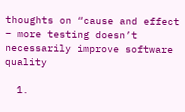thoughts on “cause and effect – more testing doesn’t necessarily improve software quality

  1.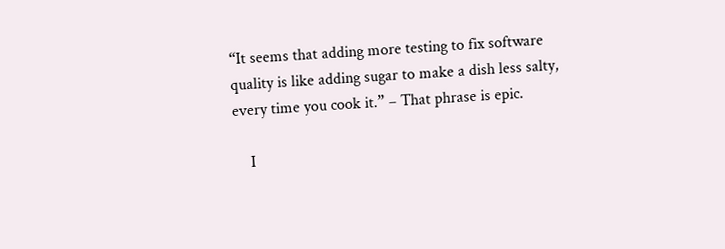“It seems that adding more testing to fix software quality is like adding sugar to make a dish less salty, every time you cook it.” – That phrase is epic.

    I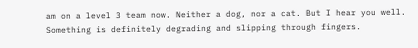am on a level 3 team now. Neither a dog, nor a cat. But I hear you well. Something is definitely degrading and slipping through fingers.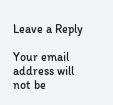Leave a Reply

Your email address will not be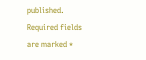published. Required fields are marked *